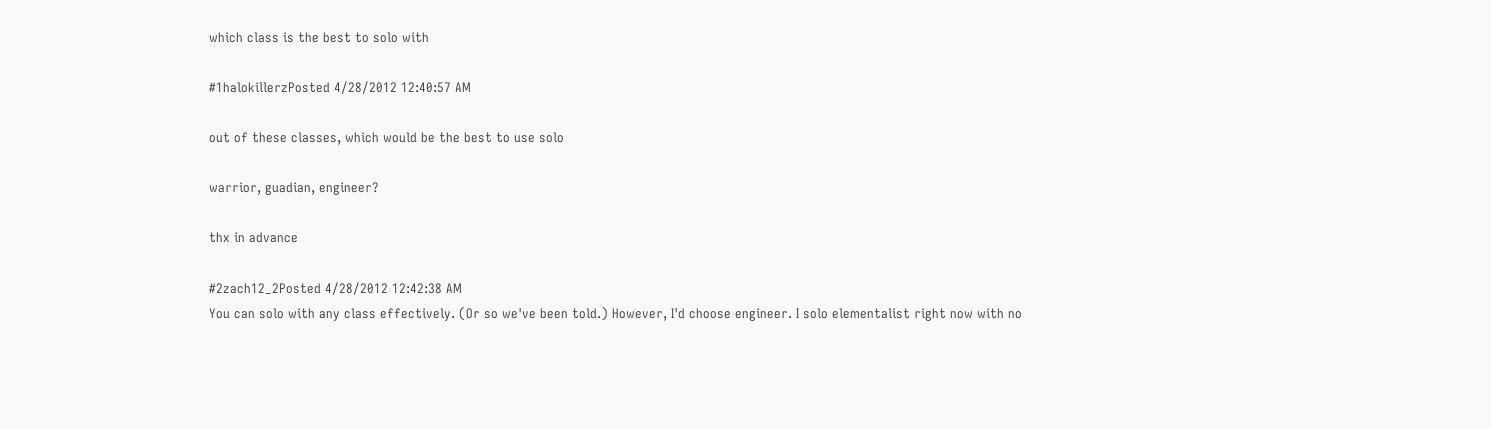which class is the best to solo with

#1halokillerzPosted 4/28/2012 12:40:57 AM

out of these classes, which would be the best to use solo

warrior, guadian, engineer?

thx in advance

#2zach12_2Posted 4/28/2012 12:42:38 AM
You can solo with any class effectively. (Or so we've been told.) However, I'd choose engineer. I solo elementalist right now with no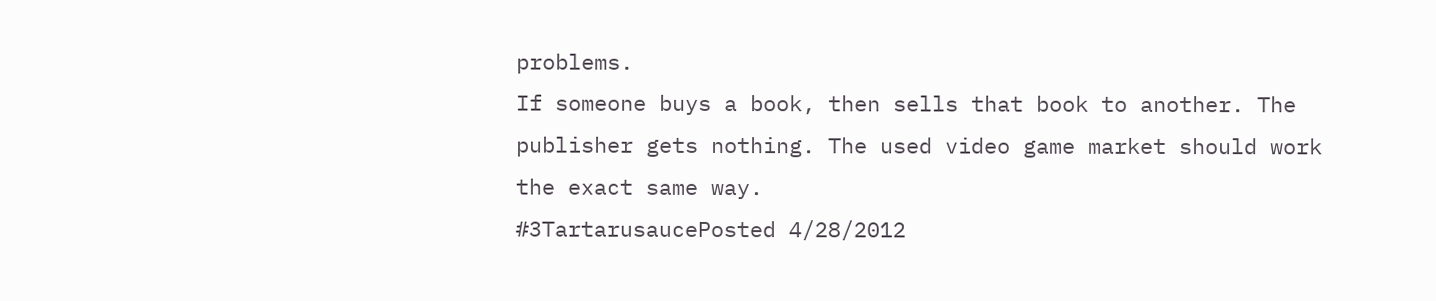problems.
If someone buys a book, then sells that book to another. The publisher gets nothing. The used video game market should work the exact same way.
#3TartarusaucePosted 4/28/2012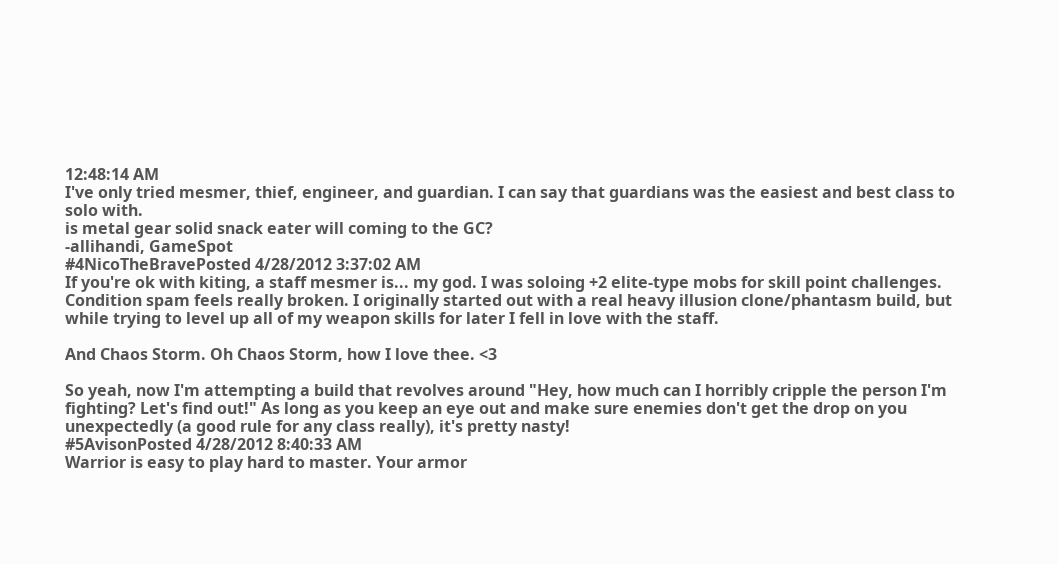12:48:14 AM
I've only tried mesmer, thief, engineer, and guardian. I can say that guardians was the easiest and best class to solo with.
is metal gear solid snack eater will coming to the GC?
-allihandi, GameSpot
#4NicoTheBravePosted 4/28/2012 3:37:02 AM
If you're ok with kiting, a staff mesmer is... my god. I was soloing +2 elite-type mobs for skill point challenges. Condition spam feels really broken. I originally started out with a real heavy illusion clone/phantasm build, but while trying to level up all of my weapon skills for later I fell in love with the staff.

And Chaos Storm. Oh Chaos Storm, how I love thee. <3

So yeah, now I'm attempting a build that revolves around "Hey, how much can I horribly cripple the person I'm fighting? Let's find out!" As long as you keep an eye out and make sure enemies don't get the drop on you unexpectedly (a good rule for any class really), it's pretty nasty!
#5AvisonPosted 4/28/2012 8:40:33 AM
Warrior is easy to play hard to master. Your armor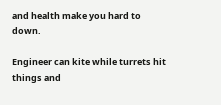and health make you hard to down.

Engineer can kite while turrets hit things and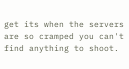get its when the servers are so cramped you can't find anything to shoot.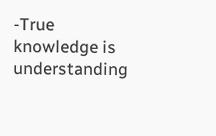-True knowledge is understanding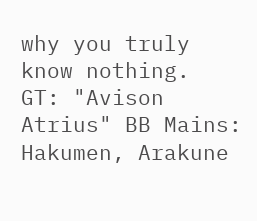why you truly know nothing.
GT: "Avison Atrius" BB Mains: Hakumen, Arakune